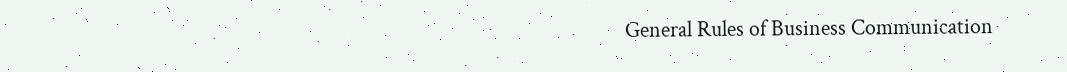General Rules of Business Communication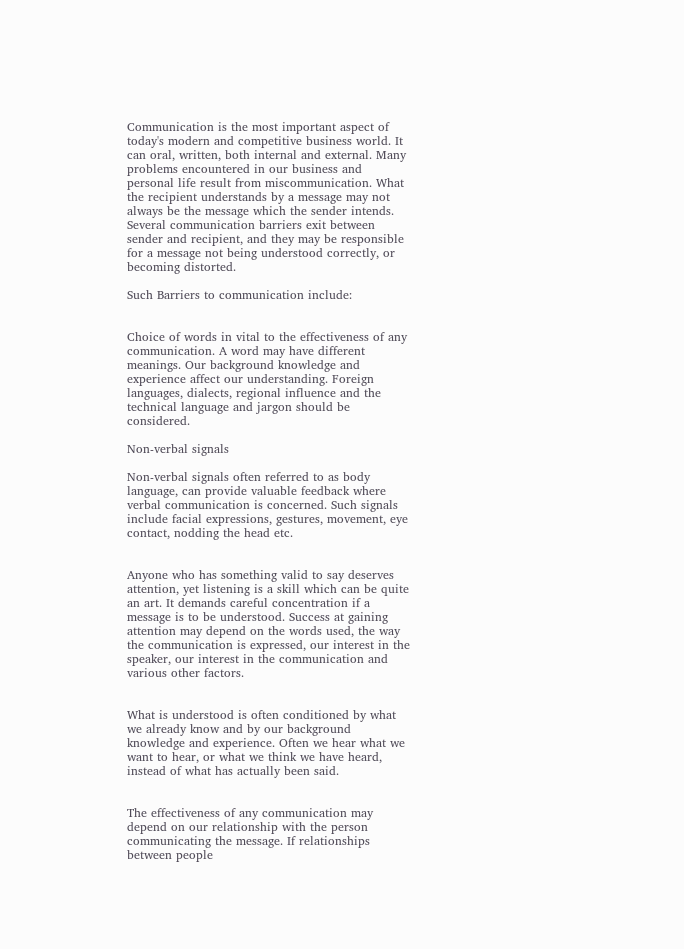Communication is the most important aspect of today's modern and competitive business world. It can oral, written, both internal and external. Many problems encountered in our business and personal life result from miscommunication. What the recipient understands by a message may not always be the message which the sender intends. Several communication barriers exit between sender and recipient, and they may be responsible for a message not being understood correctly, or becoming distorted.

Such Barriers to communication include:


Choice of words in vital to the effectiveness of any communication. A word may have different meanings. Our background knowledge and experience affect our understanding. Foreign languages, dialects, regional influence and the technical language and jargon should be considered.

Non-verbal signals

Non-verbal signals often referred to as body language, can provide valuable feedback where verbal communication is concerned. Such signals include facial expressions, gestures, movement, eye contact, nodding the head etc.


Anyone who has something valid to say deserves attention, yet listening is a skill which can be quite an art. It demands careful concentration if a message is to be understood. Success at gaining attention may depend on the words used, the way the communication is expressed, our interest in the speaker, our interest in the communication and various other factors.


What is understood is often conditioned by what we already know and by our background knowledge and experience. Often we hear what we want to hear, or what we think we have heard, instead of what has actually been said.


The effectiveness of any communication may depend on our relationship with the person communicating the message. If relationships between people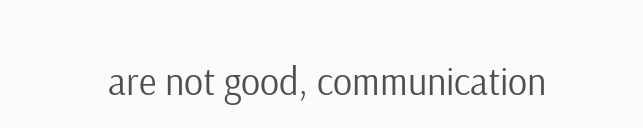are not good, communication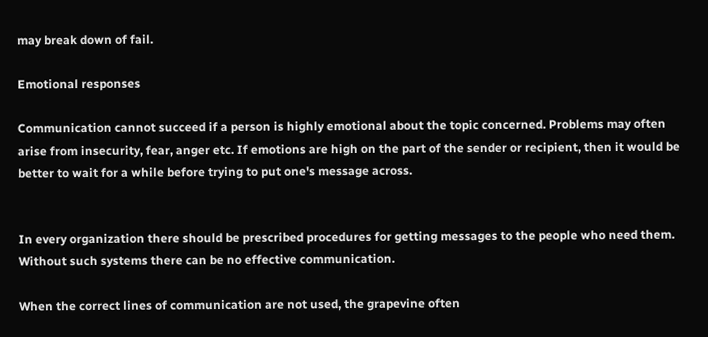may break down of fail.

Emotional responses

Communication cannot succeed if a person is highly emotional about the topic concerned. Problems may often arise from insecurity, fear, anger etc. If emotions are high on the part of the sender or recipient, then it would be better to wait for a while before trying to put one's message across.


In every organization there should be prescribed procedures for getting messages to the people who need them. Without such systems there can be no effective communication.

When the correct lines of communication are not used, the grapevine often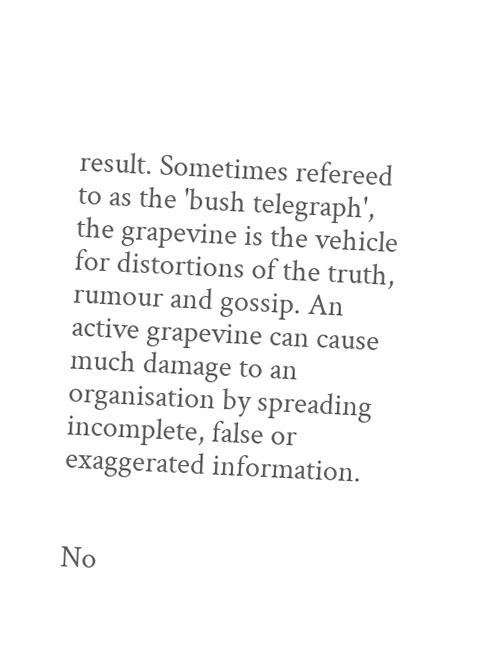result. Sometimes refereed to as the 'bush telegraph', the grapevine is the vehicle for distortions of the truth, rumour and gossip. An active grapevine can cause much damage to an organisation by spreading incomplete, false or exaggerated information.


No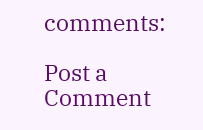comments:

Post a Comment